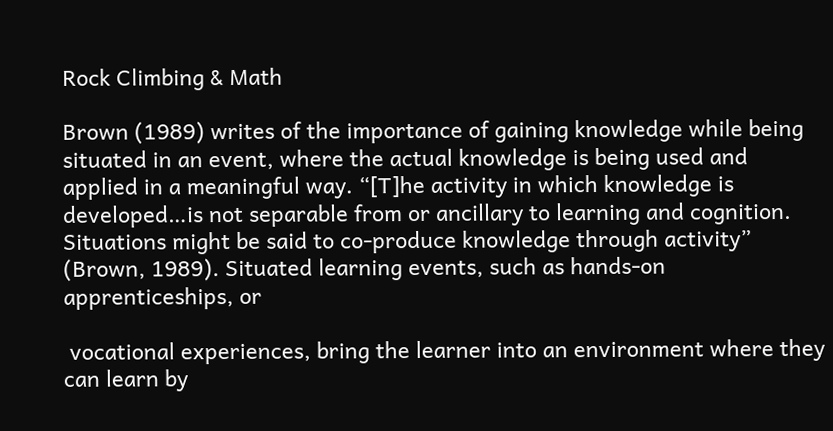Rock Climbing & Math

Brown (1989) writes of the importance of gaining knowledge while being situated in an event, where the actual knowledge is being used and applied in a meaningful way. “[T]he activity in which knowledge is developed…is not separable from or ancillary to learning and cognition. Situations might be said to co-produce knowledge through activity” (Brown, 1989). Situated learning events, such as hands-on apprenticeships, or

 vocational experiences, bring the learner into an environment where they can learn by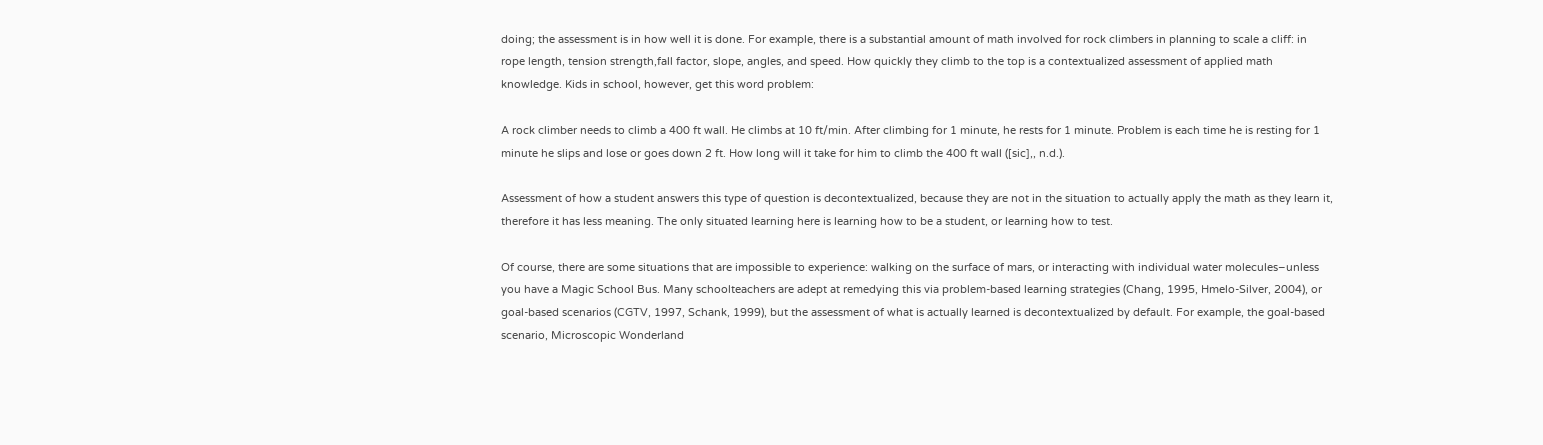doing; the assessment is in how well it is done. For example, there is a substantial amount of math involved for rock climbers in planning to scale a cliff: in rope length, tension strength,fall factor, slope, angles, and speed. How quickly they climb to the top is a contextualized assessment of applied math knowledge. Kids in school, however, get this word problem:

A rock climber needs to climb a 400 ft wall. He climbs at 10 ft/min. After climbing for 1 minute, he rests for 1 minute. Problem is each time he is resting for 1 minute he slips and lose or goes down 2 ft. How long will it take for him to climb the 400 ft wall ([sic],, n.d.).

Assessment of how a student answers this type of question is decontextualized, because they are not in the situation to actually apply the math as they learn it, therefore it has less meaning. The only situated learning here is learning how to be a student, or learning how to test.

Of course, there are some situations that are impossible to experience: walking on the surface of mars, or interacting with individual water molecules–unless you have a Magic School Bus. Many schoolteachers are adept at remedying this via problem-based learning strategies (Chang, 1995, Hmelo-Silver, 2004), or goal-based scenarios (CGTV, 1997, Schank, 1999), but the assessment of what is actually learned is decontextualized by default. For example, the goal-based scenario, Microscopic Wonderland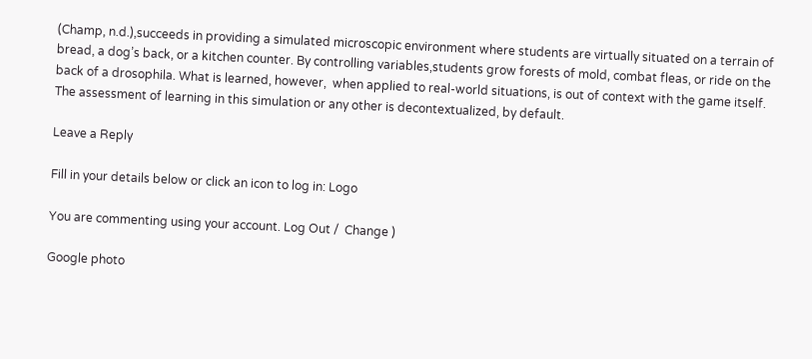(Champ, n.d.),succeeds in providing a simulated microscopic environment where students are virtually situated on a terrain of bread, a dog’s back, or a kitchen counter. By controlling variables,students grow forests of mold, combat fleas, or ride on the back of a drosophila. What is learned, however,  when applied to real-world situations, is out of context with the game itself. The assessment of learning in this simulation or any other is decontextualized, by default.

Leave a Reply

Fill in your details below or click an icon to log in: Logo

You are commenting using your account. Log Out /  Change )

Google photo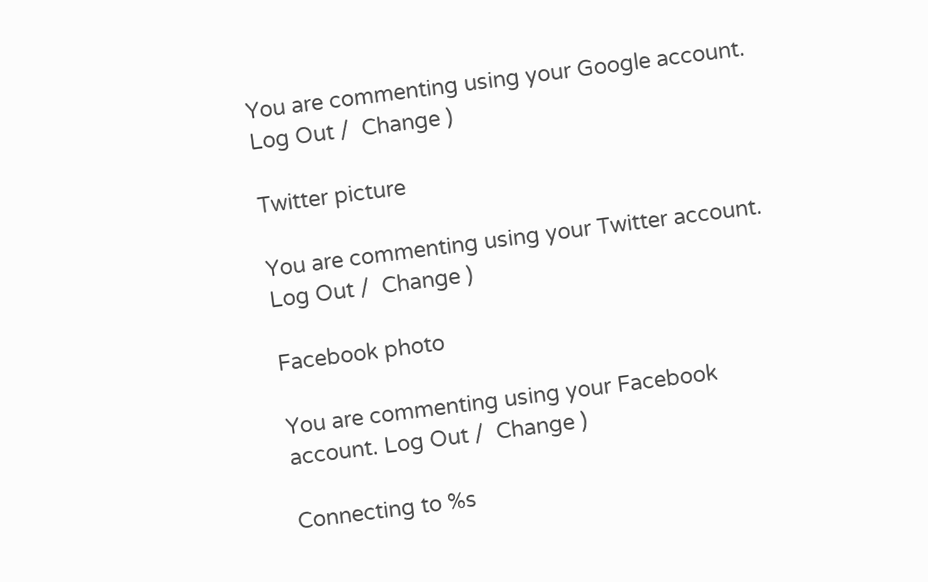You are commenting using your Google account. Log Out /  Change )

Twitter picture

You are commenting using your Twitter account. Log Out /  Change )

Facebook photo

You are commenting using your Facebook account. Log Out /  Change )

Connecting to %s